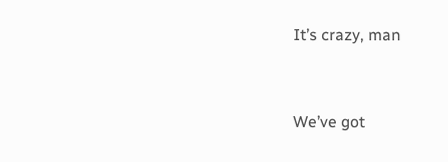It’s crazy, man


We’ve got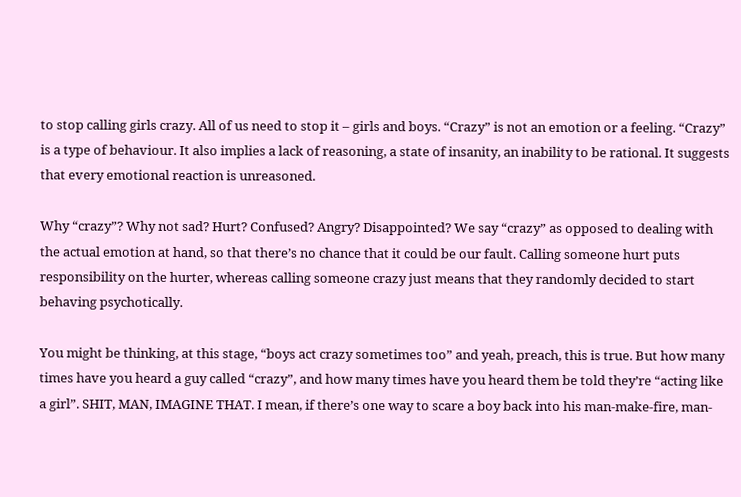to stop calling girls crazy. All of us need to stop it – girls and boys. “Crazy” is not an emotion or a feeling. “Crazy” is a type of behaviour. It also implies a lack of reasoning, a state of insanity, an inability to be rational. It suggests that every emotional reaction is unreasoned.

Why “crazy”? Why not sad? Hurt? Confused? Angry? Disappointed? We say “crazy” as opposed to dealing with the actual emotion at hand, so that there’s no chance that it could be our fault. Calling someone hurt puts responsibility on the hurter, whereas calling someone crazy just means that they randomly decided to start behaving psychotically.

You might be thinking, at this stage, “boys act crazy sometimes too” and yeah, preach, this is true. But how many times have you heard a guy called “crazy”, and how many times have you heard them be told they’re “acting like a girl”. SHIT, MAN, IMAGINE THAT. I mean, if there’s one way to scare a boy back into his man-make-fire, man-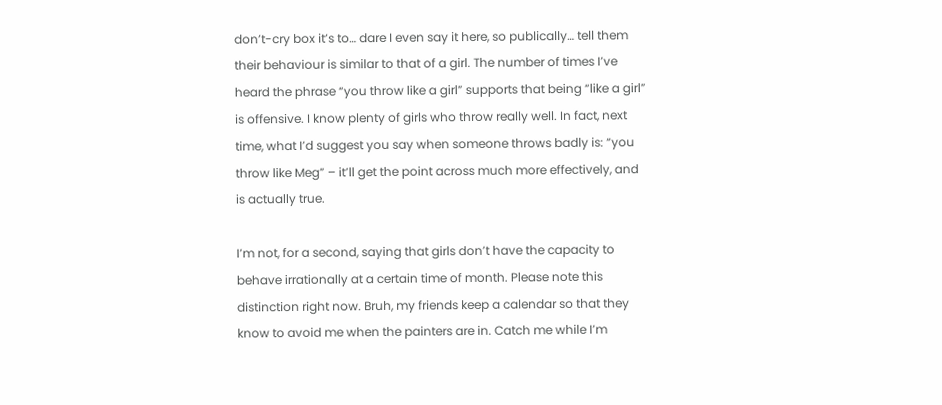don’t-cry box it’s to… dare I even say it here, so publically… tell them their behaviour is similar to that of a girl. The number of times I’ve heard the phrase “you throw like a girl” supports that being “like a girl” is offensive. I know plenty of girls who throw really well. In fact, next time, what I’d suggest you say when someone throws badly is: “you throw like Meg” – it’ll get the point across much more effectively, and is actually true.

I’m not, for a second, saying that girls don’t have the capacity to behave irrationally at a certain time of month. Please note this distinction right now. Bruh, my friends keep a calendar so that they know to avoid me when the painters are in. Catch me while I’m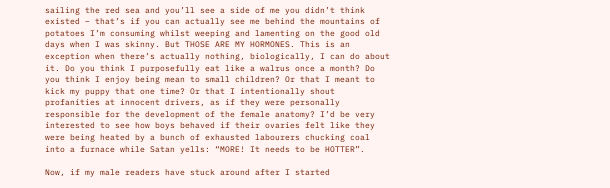sailing the red sea and you’ll see a side of me you didn’t think existed – that’s if you can actually see me behind the mountains of potatoes I’m consuming whilst weeping and lamenting on the good old days when I was skinny. But THOSE ARE MY HORMONES. This is an exception when there’s actually nothing, biologically, I can do about it. Do you think I purposefully eat like a walrus once a month? Do you think I enjoy being mean to small children? Or that I meant to kick my puppy that one time? Or that I intentionally shout profanities at innocent drivers, as if they were personally responsible for the development of the female anatomy? I’d be very interested to see how boys behaved if their ovaries felt like they were being heated by a bunch of exhausted labourers chucking coal into a furnace while Satan yells: “MORE! It needs to be HOTTER”.

Now, if my male readers have stuck around after I started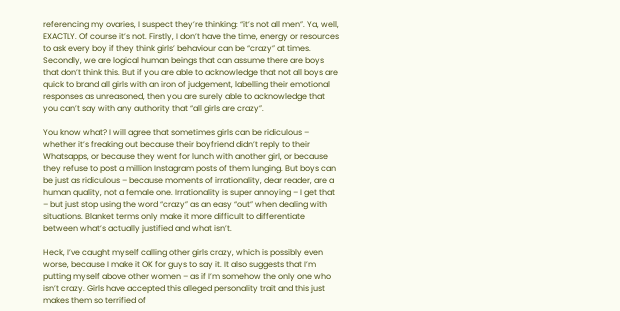referencing my ovaries, I suspect they’re thinking: “it’s not all men”. Ya, well, EXACTLY. Of course it’s not. Firstly, I don’t have the time, energy or resources to ask every boy if they think girls’ behaviour can be “crazy” at times. Secondly, we are logical human beings that can assume there are boys that don’t think this. But if you are able to acknowledge that not all boys are quick to brand all girls with an iron of judgement, labelling their emotional responses as unreasoned, then you are surely able to acknowledge that you can’t say with any authority that “all girls are crazy”.

You know what? I will agree that sometimes girls can be ridiculous – whether it’s freaking out because their boyfriend didn’t reply to their Whatsapps, or because they went for lunch with another girl, or because they refuse to post a million Instagram posts of them lunging. But boys can be just as ridiculous – because moments of irrationality, dear reader, are a human quality, not a female one. Irrationality is super annoying – I get that – but just stop using the word “crazy” as an easy “out” when dealing with situations. Blanket terms only make it more difficult to differentiate between what’s actually justified and what isn’t.

Heck, I’ve caught myself calling other girls crazy, which is possibly even worse, because I make it OK for guys to say it. It also suggests that I’m putting myself above other women – as if I’m somehow the only one who isn’t crazy. Girls have accepted this alleged personality trait and this just makes them so terrified of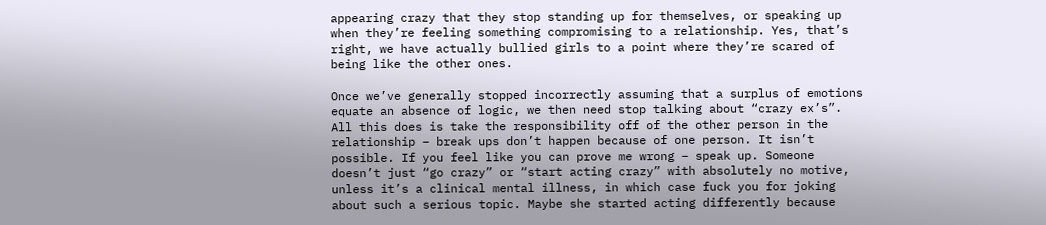appearing crazy that they stop standing up for themselves, or speaking up when they’re feeling something compromising to a relationship. Yes, that’s right, we have actually bullied girls to a point where they’re scared of being like the other ones.

Once we’ve generally stopped incorrectly assuming that a surplus of emotions equate an absence of logic, we then need stop talking about “crazy ex’s”. All this does is take the responsibility off of the other person in the relationship – break ups don’t happen because of one person. It isn’t possible. If you feel like you can prove me wrong – speak up. Someone doesn’t just “go crazy” or “start acting crazy” with absolutely no motive, unless it’s a clinical mental illness, in which case fuck you for joking about such a serious topic. Maybe she started acting differently because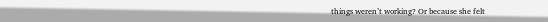things weren’t working? Or because she felt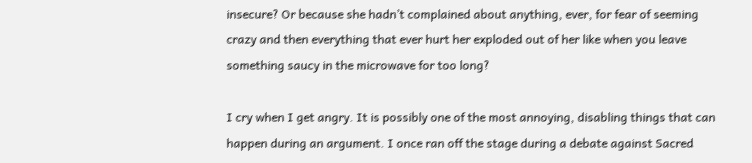insecure? Or because she hadn’t complained about anything, ever, for fear of seeming crazy and then everything that ever hurt her exploded out of her like when you leave something saucy in the microwave for too long?

I cry when I get angry. It is possibly one of the most annoying, disabling things that can happen during an argument. I once ran off the stage during a debate against Sacred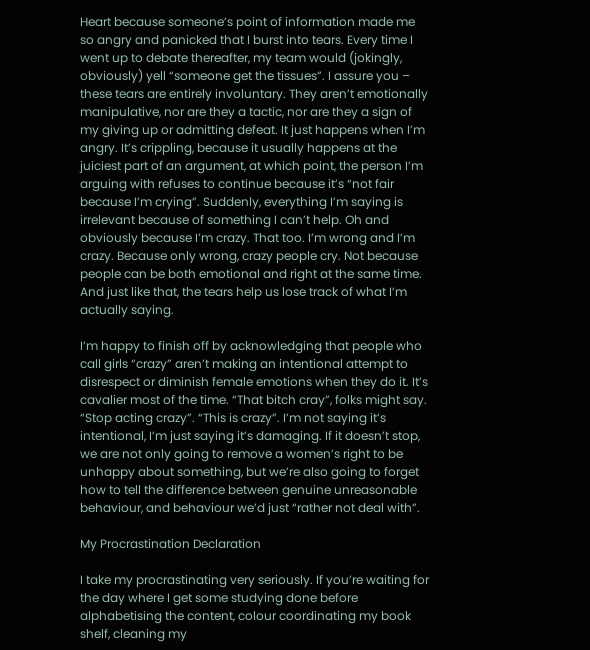Heart because someone’s point of information made me so angry and panicked that I burst into tears. Every time I went up to debate thereafter, my team would (jokingly, obviously) yell “someone get the tissues”. I assure you – these tears are entirely involuntary. They aren’t emotionally manipulative, nor are they a tactic, nor are they a sign of my giving up or admitting defeat. It just happens when I’m angry. It’s crippling, because it usually happens at the juiciest part of an argument, at which point, the person I’m arguing with refuses to continue because it’s “not fair because I’m crying”. Suddenly, everything I’m saying is irrelevant because of something I can’t help. Oh and obviously because I’m crazy. That too. I’m wrong and I’m crazy. Because only wrong, crazy people cry. Not because people can be both emotional and right at the same time. And just like that, the tears help us lose track of what I’m actually saying.

I’m happy to finish off by acknowledging that people who call girls “crazy” aren’t making an intentional attempt to disrespect or diminish female emotions when they do it. It’s cavalier most of the time. “That bitch cray”, folks might say. “Stop acting crazy”. “This is crazy”. I’m not saying it’s intentional, I’m just saying it’s damaging. If it doesn’t stop, we are not only going to remove a women’s right to be unhappy about something, but we’re also going to forget how to tell the difference between genuine unreasonable behaviour, and behaviour we’d just “rather not deal with”.

My Procrastination Declaration

I take my procrastinating very seriously. If you’re waiting for the day where I get some studying done before alphabetising the content, colour coordinating my book shelf, cleaning my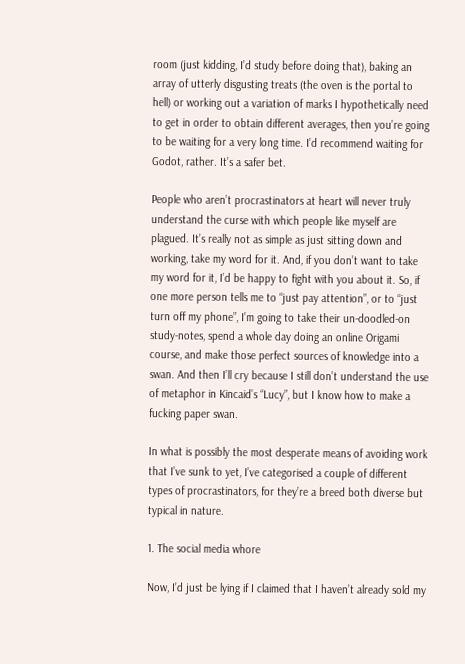room (just kidding, I’d study before doing that), baking an array of utterly disgusting treats (the oven is the portal to hell) or working out a variation of marks I hypothetically need to get in order to obtain different averages, then you’re going to be waiting for a very long time. I’d recommend waiting for Godot, rather. It’s a safer bet.

People who aren’t procrastinators at heart will never truly understand the curse with which people like myself are plagued. It’s really not as simple as just sitting down and working, take my word for it. And, if you don’t want to take my word for it, I’d be happy to fight with you about it. So, if one more person tells me to “just pay attention”, or to “just turn off my phone”, I’m going to take their un-doodled-on study-notes, spend a whole day doing an online Origami course, and make those perfect sources of knowledge into a swan. And then I’ll cry because I still don’t understand the use of metaphor in Kincaid’s “Lucy”, but I know how to make a fucking paper swan.

In what is possibly the most desperate means of avoiding work that I’ve sunk to yet, I’ve categorised a couple of different types of procrastinators, for they’re a breed both diverse but typical in nature.

1. The social media whore

Now, I’d just be lying if I claimed that I haven’t already sold my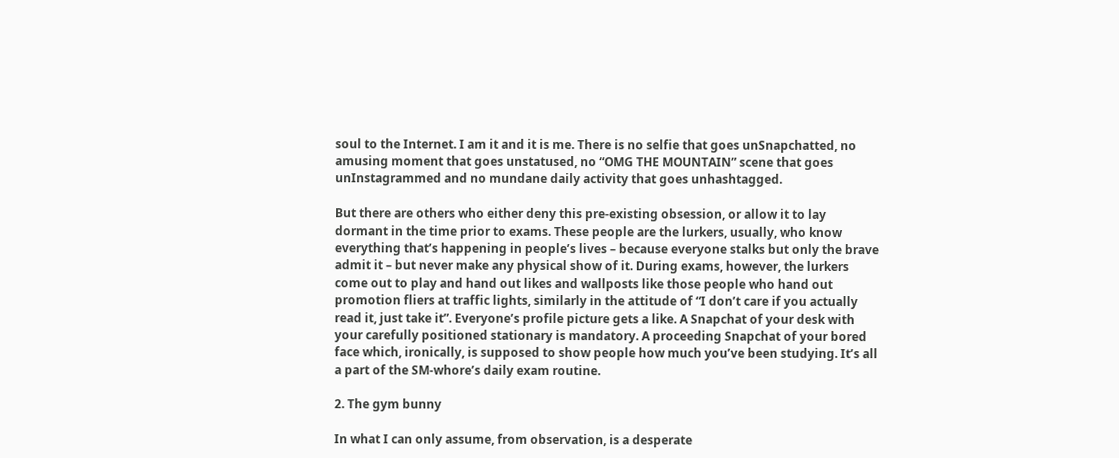soul to the Internet. I am it and it is me. There is no selfie that goes unSnapchatted, no amusing moment that goes unstatused, no “OMG THE MOUNTAIN” scene that goes unInstagrammed and no mundane daily activity that goes unhashtagged.

But there are others who either deny this pre-existing obsession, or allow it to lay dormant in the time prior to exams. These people are the lurkers, usually, who know everything that’s happening in people’s lives – because everyone stalks but only the brave admit it – but never make any physical show of it. During exams, however, the lurkers come out to play and hand out likes and wallposts like those people who hand out promotion fliers at traffic lights, similarly in the attitude of “I don’t care if you actually read it, just take it”. Everyone’s profile picture gets a like. A Snapchat of your desk with your carefully positioned stationary is mandatory. A proceeding Snapchat of your bored face which, ironically, is supposed to show people how much you’ve been studying. It’s all a part of the SM-whore’s daily exam routine.

2. The gym bunny

In what I can only assume, from observation, is a desperate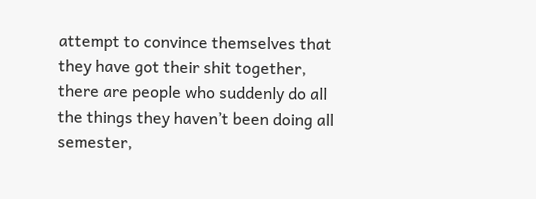attempt to convince themselves that they have got their shit together, there are people who suddenly do all the things they haven’t been doing all semester,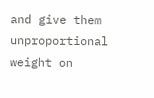and give them unproportional weight on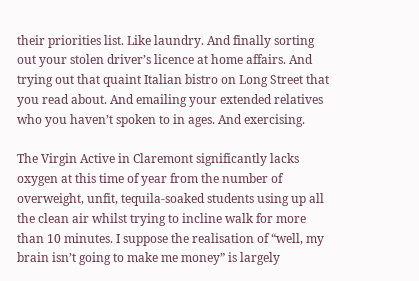their priorities list. Like laundry. And finally sorting out your stolen driver’s licence at home affairs. And trying out that quaint Italian bistro on Long Street that you read about. And emailing your extended relatives who you haven’t spoken to in ages. And exercising.

The Virgin Active in Claremont significantly lacks oxygen at this time of year from the number of overweight, unfit, tequila-soaked students using up all the clean air whilst trying to incline walk for more than 10 minutes. I suppose the realisation of “well, my brain isn’t going to make me money” is largely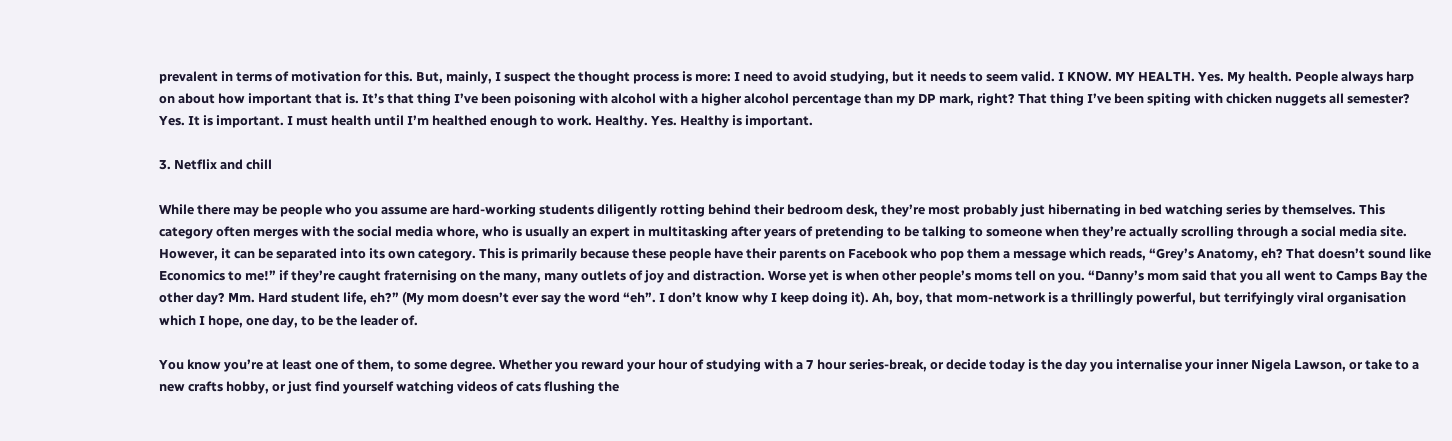prevalent in terms of motivation for this. But, mainly, I suspect the thought process is more: I need to avoid studying, but it needs to seem valid. I KNOW. MY HEALTH. Yes. My health. People always harp on about how important that is. It’s that thing I’ve been poisoning with alcohol with a higher alcohol percentage than my DP mark, right? That thing I’ve been spiting with chicken nuggets all semester? Yes. It is important. I must health until I’m healthed enough to work. Healthy. Yes. Healthy is important.

3. Netflix and chill

While there may be people who you assume are hard-working students diligently rotting behind their bedroom desk, they’re most probably just hibernating in bed watching series by themselves. This category often merges with the social media whore, who is usually an expert in multitasking after years of pretending to be talking to someone when they’re actually scrolling through a social media site. However, it can be separated into its own category. This is primarily because these people have their parents on Facebook who pop them a message which reads, “Grey’s Anatomy, eh? That doesn’t sound like Economics to me!” if they’re caught fraternising on the many, many outlets of joy and distraction. Worse yet is when other people’s moms tell on you. “Danny’s mom said that you all went to Camps Bay the other day? Mm. Hard student life, eh?” (My mom doesn’t ever say the word “eh”. I don’t know why I keep doing it). Ah, boy, that mom-network is a thrillingly powerful, but terrifyingly viral organisation which I hope, one day, to be the leader of.

You know you’re at least one of them, to some degree. Whether you reward your hour of studying with a 7 hour series-break, or decide today is the day you internalise your inner Nigela Lawson, or take to a new crafts hobby, or just find yourself watching videos of cats flushing the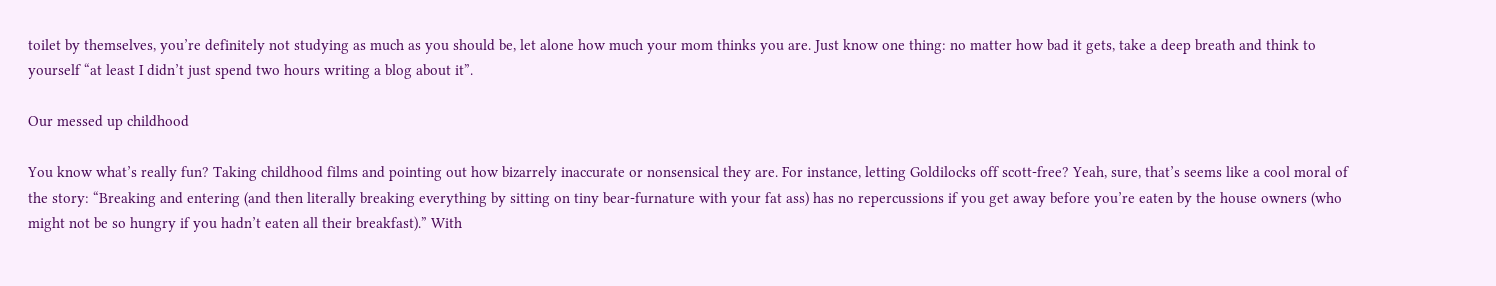toilet by themselves, you’re definitely not studying as much as you should be, let alone how much your mom thinks you are. Just know one thing: no matter how bad it gets, take a deep breath and think to yourself “at least I didn’t just spend two hours writing a blog about it”.

Our messed up childhood

You know what’s really fun? Taking childhood films and pointing out how bizarrely inaccurate or nonsensical they are. For instance, letting Goldilocks off scott-free? Yeah, sure, that’s seems like a cool moral of the story: “Breaking and entering (and then literally breaking everything by sitting on tiny bear-furnature with your fat ass) has no repercussions if you get away before you’re eaten by the house owners (who might not be so hungry if you hadn’t eaten all their breakfast).” With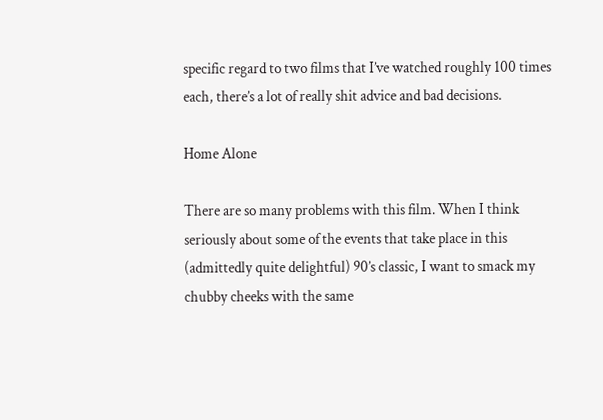specific regard to two films that I’ve watched roughly 100 times each, there’s a lot of really shit advice and bad decisions.

Home Alone

There are so many problems with this film. When I think seriously about some of the events that take place in this (admittedly quite delightful) 90’s classic, I want to smack my chubby cheeks with the same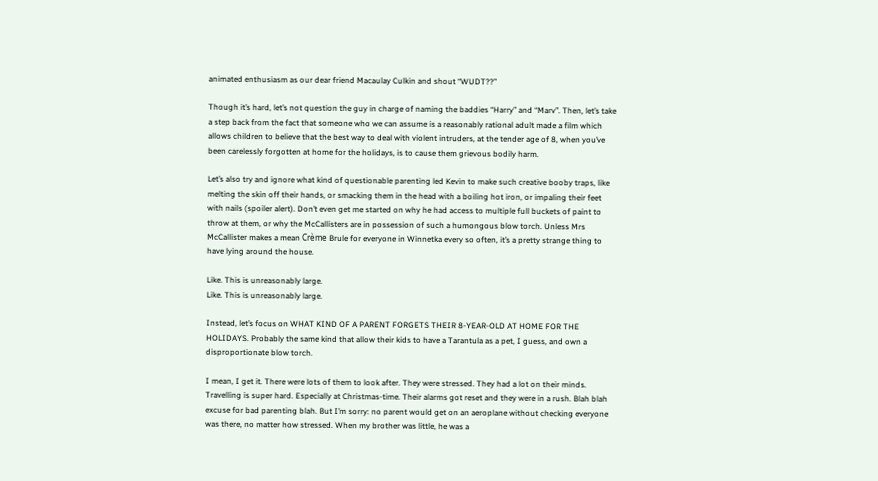animated enthusiasm as our dear friend Macaulay Culkin and shout “WUDT??”

Though it’s hard, let’s not question the guy in charge of naming the baddies “Harry” and “Marv”. Then, let’s take a step back from the fact that someone who we can assume is a reasonably rational adult made a film which allows children to believe that the best way to deal with violent intruders, at the tender age of 8, when you’ve been carelessly forgotten at home for the holidays, is to cause them grievous bodily harm.

Let’s also try and ignore what kind of questionable parenting led Kevin to make such creative booby traps, like melting the skin off their hands, or smacking them in the head with a boiling hot iron, or impaling their feet with nails (spoiler alert). Don’t even get me started on why he had access to multiple full buckets of paint to throw at them, or why the McCallisters are in possession of such a humongous blow torch. Unless Mrs McCallister makes a mean Crème Brule for everyone in Winnetka every so often, it’s a pretty strange thing to have lying around the house.

Like. This is unreasonably large.
Like. This is unreasonably large.

Instead, let’s focus on WHAT KIND OF A PARENT FORGETS THEIR 8-YEAR-OLD AT HOME FOR THE HOLIDAYS. Probably the same kind that allow their kids to have a Tarantula as a pet, I guess, and own a disproportionate blow torch.

I mean, I get it. There were lots of them to look after. They were stressed. They had a lot on their minds. Travelling is super hard. Especially at Christmas-time. Their alarms got reset and they were in a rush. Blah blah excuse for bad parenting blah. But I’m sorry: no parent would get on an aeroplane without checking everyone was there, no matter how stressed. When my brother was little, he was a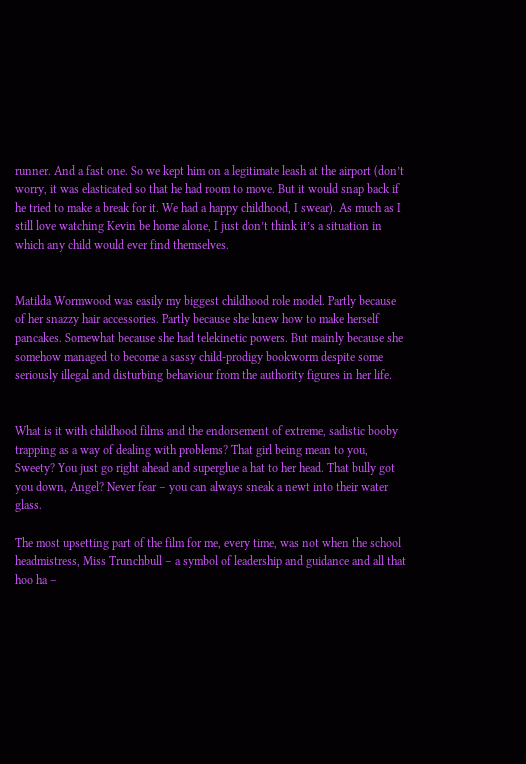runner. And a fast one. So we kept him on a legitimate leash at the airport (don’t worry, it was elasticated so that he had room to move. But it would snap back if he tried to make a break for it. We had a happy childhood, I swear). As much as I still love watching Kevin be home alone, I just don’t think it’s a situation in which any child would ever find themselves.


Matilda Wormwood was easily my biggest childhood role model. Partly because of her snazzy hair accessories. Partly because she knew how to make herself pancakes. Somewhat because she had telekinetic powers. But mainly because she somehow managed to become a sassy child-prodigy bookworm despite some seriously illegal and disturbing behaviour from the authority figures in her life.


What is it with childhood films and the endorsement of extreme, sadistic booby trapping as a way of dealing with problems? That girl being mean to you, Sweety? You just go right ahead and superglue a hat to her head. That bully got you down, Angel? Never fear – you can always sneak a newt into their water glass.

The most upsetting part of the film for me, every time, was not when the school headmistress, Miss Trunchbull – a symbol of leadership and guidance and all that hoo ha –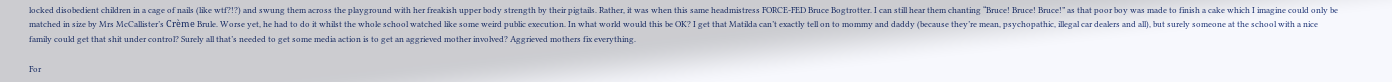locked disobedient children in a cage of nails (like wtf?!?) and swung them across the playground with her freakish upper body strength by their pigtails. Rather, it was when this same headmistress FORCE-FED Bruce Bogtrotter. I can still hear them chanting “Bruce! Bruce! Bruce!” as that poor boy was made to finish a cake which I imagine could only be matched in size by Mrs McCallister’s Crème Brule. Worse yet, he had to do it whilst the whole school watched like some weird public execution. In what world would this be OK? I get that Matilda can’t exactly tell on to mommy and daddy (because they’re mean, psychopathic, illegal car dealers and all), but surely someone at the school with a nice family could get that shit under control? Surely all that’s needed to get some media action is to get an aggrieved mother involved? Aggrieved mothers fix everything.

For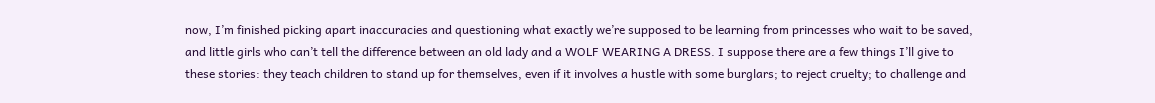now, I’m finished picking apart inaccuracies and questioning what exactly we’re supposed to be learning from princesses who wait to be saved, and little girls who can’t tell the difference between an old lady and a WOLF WEARING A DRESS. I suppose there are a few things I’ll give to these stories: they teach children to stand up for themselves, even if it involves a hustle with some burglars; to reject cruelty; to challenge and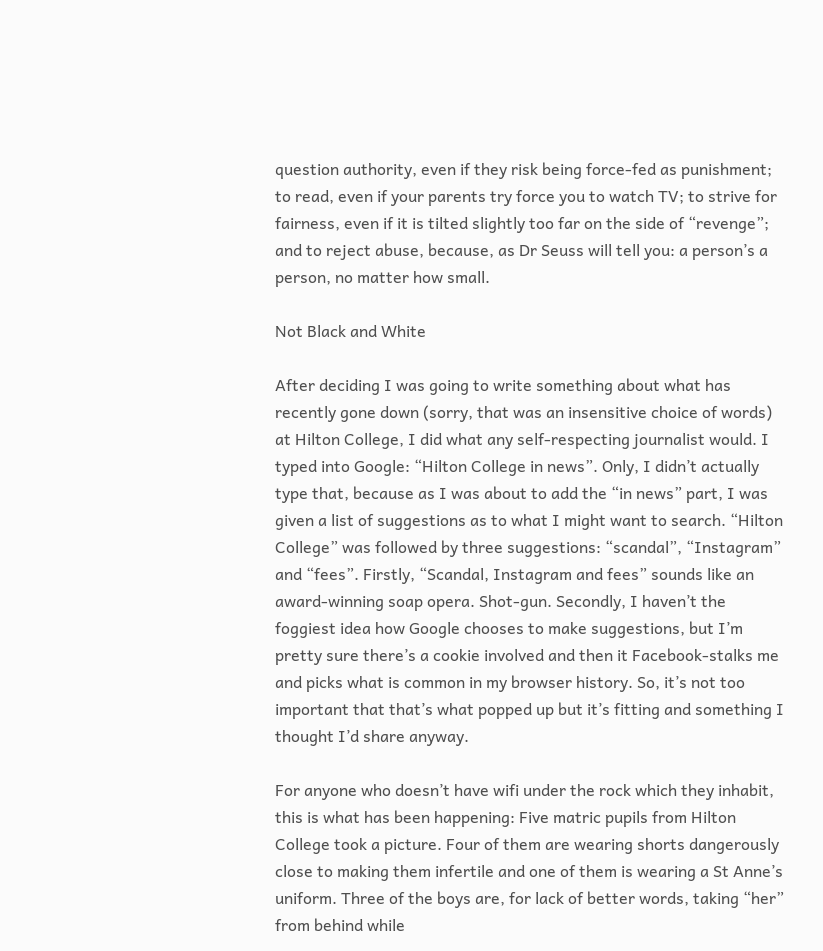question authority, even if they risk being force-fed as punishment; to read, even if your parents try force you to watch TV; to strive for fairness, even if it is tilted slightly too far on the side of “revenge”; and to reject abuse, because, as Dr Seuss will tell you: a person’s a person, no matter how small.

Not Black and White

After deciding I was going to write something about what has recently gone down (sorry, that was an insensitive choice of words) at Hilton College, I did what any self-respecting journalist would. I typed into Google: “Hilton College in news”. Only, I didn’t actually type that, because as I was about to add the “in news” part, I was given a list of suggestions as to what I might want to search. “Hilton College” was followed by three suggestions: “scandal”, “Instagram” and “fees”. Firstly, “Scandal, Instagram and fees” sounds like an award-winning soap opera. Shot-gun. Secondly, I haven’t the foggiest idea how Google chooses to make suggestions, but I’m pretty sure there’s a cookie involved and then it Facebook-stalks me and picks what is common in my browser history. So, it’s not too important that that’s what popped up but it’s fitting and something I thought I’d share anyway.

For anyone who doesn’t have wifi under the rock which they inhabit, this is what has been happening: Five matric pupils from Hilton College took a picture. Four of them are wearing shorts dangerously close to making them infertile and one of them is wearing a St Anne’s uniform. Three of the boys are, for lack of better words, taking “her” from behind while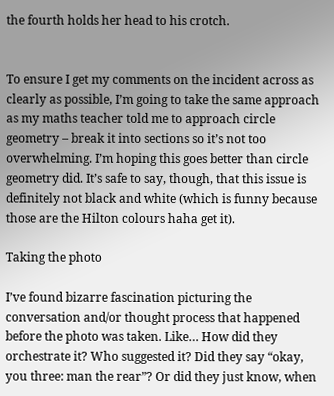the fourth holds her head to his crotch.


To ensure I get my comments on the incident across as clearly as possible, I’m going to take the same approach as my maths teacher told me to approach circle geometry – break it into sections so it’s not too overwhelming. I’m hoping this goes better than circle geometry did. It’s safe to say, though, that this issue is definitely not black and white (which is funny because those are the Hilton colours haha get it).

Taking the photo

I’ve found bizarre fascination picturing the conversation and/or thought process that happened before the photo was taken. Like… How did they orchestrate it? Who suggested it? Did they say “okay, you three: man the rear”? Or did they just know, when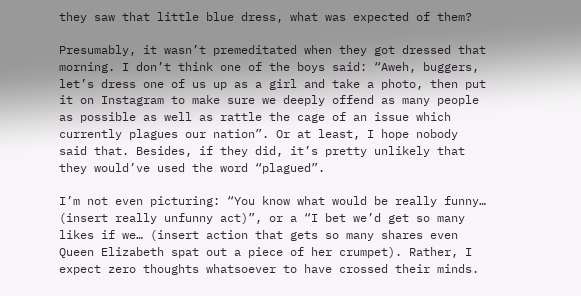they saw that little blue dress, what was expected of them?

Presumably, it wasn’t premeditated when they got dressed that morning. I don’t think one of the boys said: “Aweh, buggers, let’s dress one of us up as a girl and take a photo, then put it on Instagram to make sure we deeply offend as many people as possible as well as rattle the cage of an issue which currently plagues our nation”. Or at least, I hope nobody said that. Besides, if they did, it’s pretty unlikely that they would’ve used the word “plagued”.

I’m not even picturing: “You know what would be really funny… (insert really unfunny act)”, or a “I bet we’d get so many likes if we… (insert action that gets so many shares even Queen Elizabeth spat out a piece of her crumpet). Rather, I expect zero thoughts whatsoever to have crossed their minds.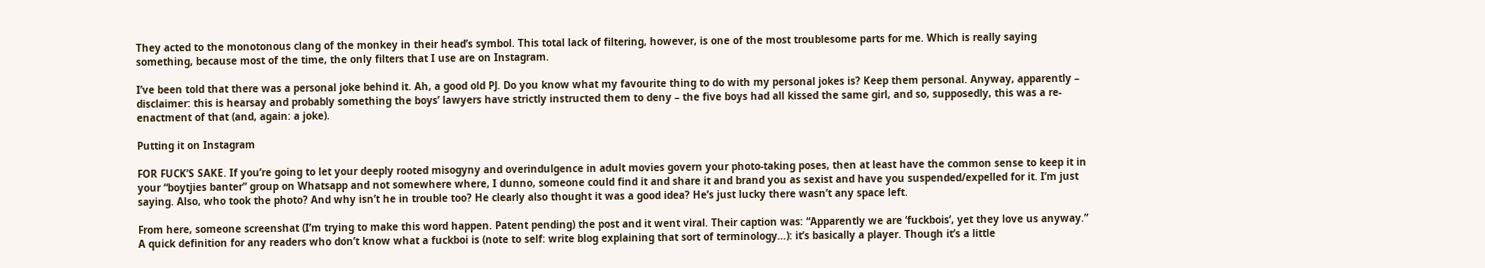They acted to the monotonous clang of the monkey in their head’s symbol. This total lack of filtering, however, is one of the most troublesome parts for me. Which is really saying something, because most of the time, the only filters that I use are on Instagram.

I’ve been told that there was a personal joke behind it. Ah, a good old PJ. Do you know what my favourite thing to do with my personal jokes is? Keep them personal. Anyway, apparently – disclaimer: this is hearsay and probably something the boys’ lawyers have strictly instructed them to deny – the five boys had all kissed the same girl, and so, supposedly, this was a re-enactment of that (and, again: a joke).

Putting it on Instagram

FOR FUCK’S SAKE. If you’re going to let your deeply rooted misogyny and overindulgence in adult movies govern your photo-taking poses, then at least have the common sense to keep it in your “boytjies banter” group on Whatsapp and not somewhere where, I dunno, someone could find it and share it and brand you as sexist and have you suspended/expelled for it. I’m just saying. Also, who took the photo? And why isn’t he in trouble too? He clearly also thought it was a good idea? He’s just lucky there wasn’t any space left.

From here, someone screenshat (I’m trying to make this word happen. Patent pending) the post and it went viral. Their caption was: “Apparently we are ‘fuckbois’, yet they love us anyway.” A quick definition for any readers who don’t know what a fuckboi is (note to self: write blog explaining that sort of terminology…): it’s basically a player. Though it’s a little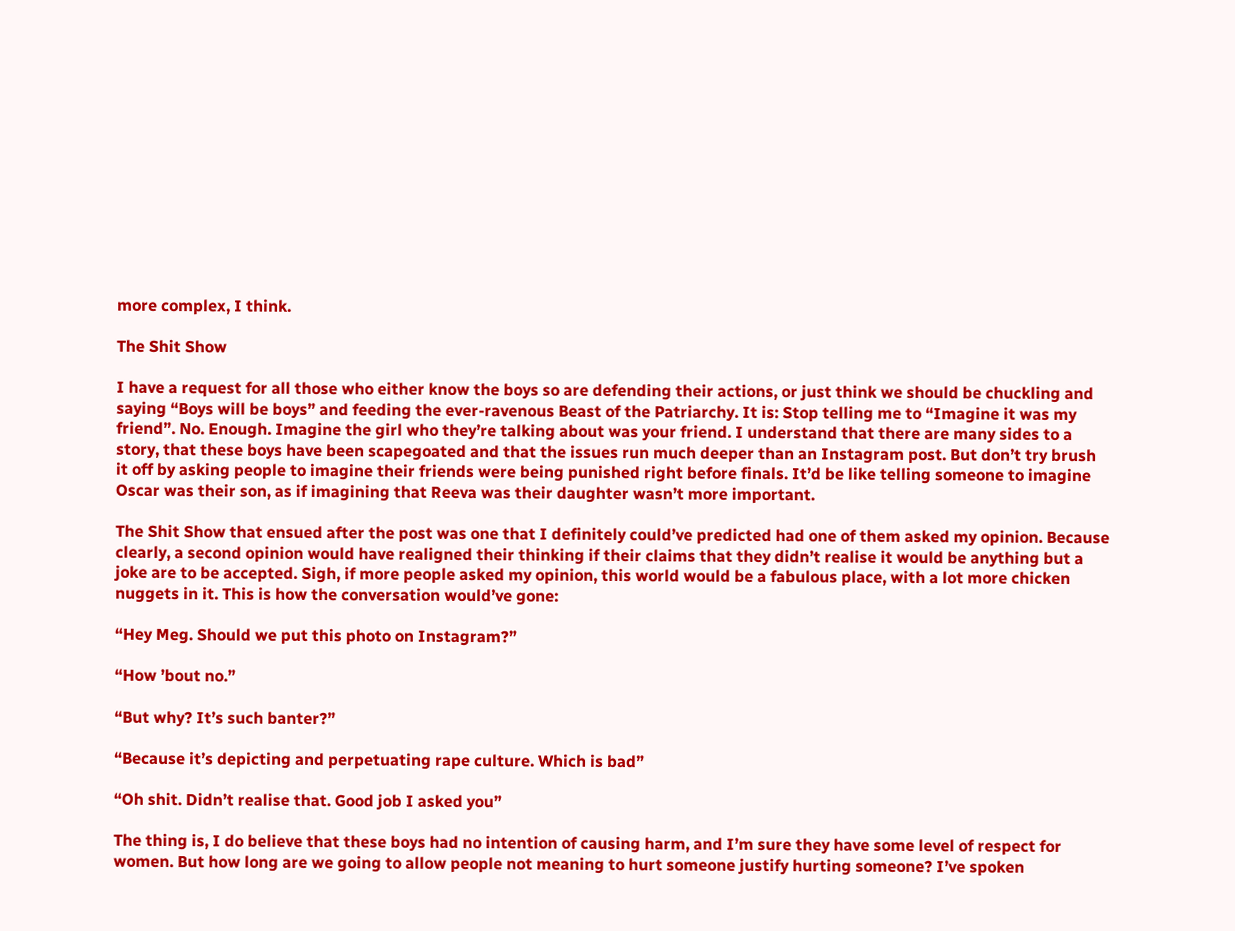more complex, I think.

The Shit Show

I have a request for all those who either know the boys so are defending their actions, or just think we should be chuckling and saying “Boys will be boys” and feeding the ever-ravenous Beast of the Patriarchy. It is: Stop telling me to “Imagine it was my friend”. No. Enough. Imagine the girl who they’re talking about was your friend. I understand that there are many sides to a story, that these boys have been scapegoated and that the issues run much deeper than an Instagram post. But don’t try brush it off by asking people to imagine their friends were being punished right before finals. It’d be like telling someone to imagine Oscar was their son, as if imagining that Reeva was their daughter wasn’t more important.

The Shit Show that ensued after the post was one that I definitely could’ve predicted had one of them asked my opinion. Because clearly, a second opinion would have realigned their thinking if their claims that they didn’t realise it would be anything but a joke are to be accepted. Sigh, if more people asked my opinion, this world would be a fabulous place, with a lot more chicken nuggets in it. This is how the conversation would’ve gone:

“Hey Meg. Should we put this photo on Instagram?”

“How ’bout no.”

“But why? It’s such banter?”

“Because it’s depicting and perpetuating rape culture. Which is bad”

“Oh shit. Didn’t realise that. Good job I asked you”

The thing is, I do believe that these boys had no intention of causing harm, and I’m sure they have some level of respect for women. But how long are we going to allow people not meaning to hurt someone justify hurting someone? I’ve spoken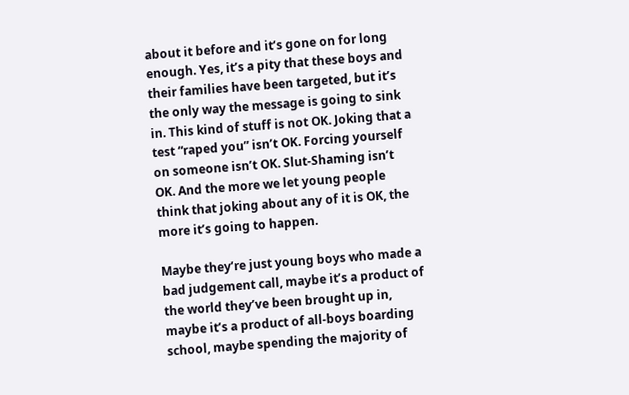about it before and it’s gone on for long enough. Yes, it’s a pity that these boys and their families have been targeted, but it’s the only way the message is going to sink in. This kind of stuff is not OK. Joking that a test “raped you” isn’t OK. Forcing yourself on someone isn’t OK. Slut-Shaming isn’t OK. And the more we let young people think that joking about any of it is OK, the more it’s going to happen.

Maybe they’re just young boys who made a bad judgement call, maybe it’s a product of the world they’ve been brought up in, maybe it’s a product of all-boys boarding school, maybe spending the majority of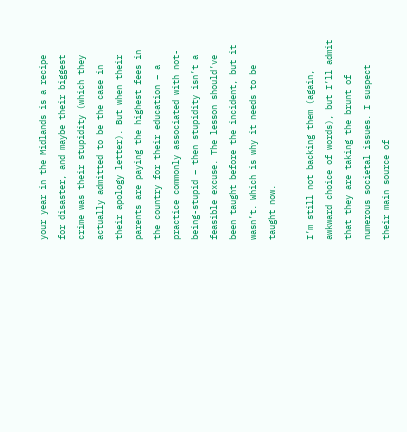your year in the Midlands is a recipe for disaster, and maybe their biggest crime was their stupidity (which they actually admitted to be the case in their apology letter). But when their parents are paying the highest fees in the country for their education – a practice commonly associated with not-being-stupid – then stupidity isn’t a feasible excuse. The lesson should’ve been taught before the incident, but it wasn’t. Which is why it needs to be taught now.

I’m still not backing them (again, awkward choice of words), but I’ll admit that they are taking the brunt of numerous societal issues. I suspect their main source of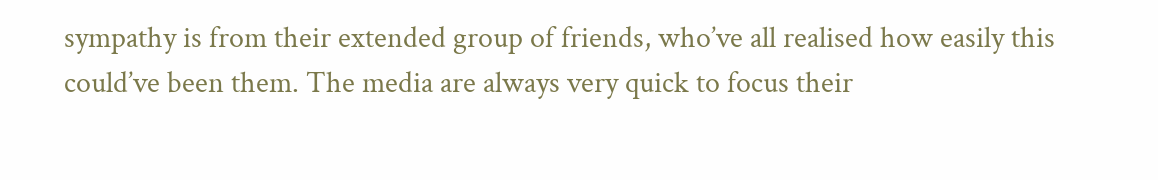sympathy is from their extended group of friends, who’ve all realised how easily this could’ve been them. The media are always very quick to focus their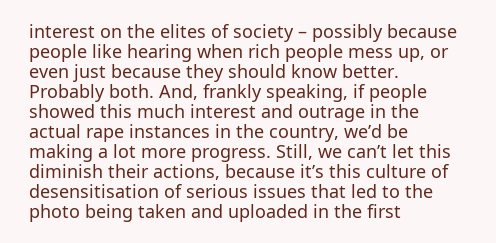interest on the elites of society – possibly because people like hearing when rich people mess up, or even just because they should know better. Probably both. And, frankly speaking, if people showed this much interest and outrage in the actual rape instances in the country, we’d be making a lot more progress. Still, we can’t let this diminish their actions, because it’s this culture of desensitisation of serious issues that led to the photo being taken and uploaded in the first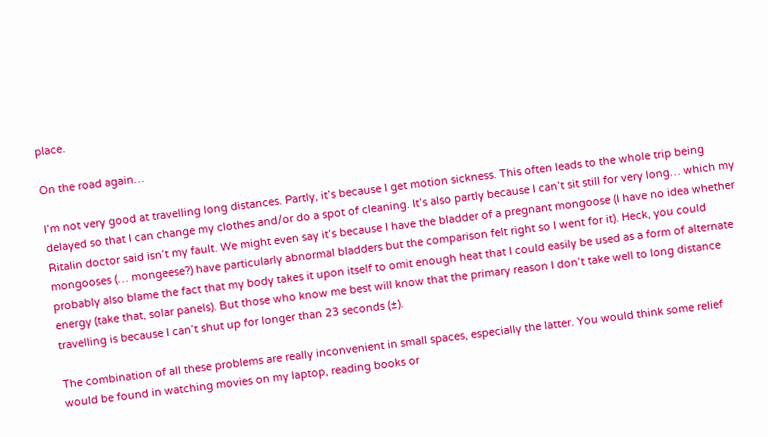place.

On the road again…

I’m not very good at travelling long distances. Partly, it’s because I get motion sickness. This often leads to the whole trip being delayed so that I can change my clothes and/or do a spot of cleaning. It’s also partly because I can’t sit still for very long… which my Ritalin doctor said isn’t my fault. We might even say it’s because I have the bladder of a pregnant mongoose (I have no idea whether mongooses (… mongeese?) have particularly abnormal bladders but the comparison felt right so I went for it). Heck, you could probably also blame the fact that my body takes it upon itself to omit enough heat that I could easily be used as a form of alternate energy (take that, solar panels). But those who know me best will know that the primary reason I don’t take well to long distance travelling is because I can’t shut up for longer than 23 seconds (±).

The combination of all these problems are really inconvenient in small spaces, especially the latter. You would think some relief would be found in watching movies on my laptop, reading books or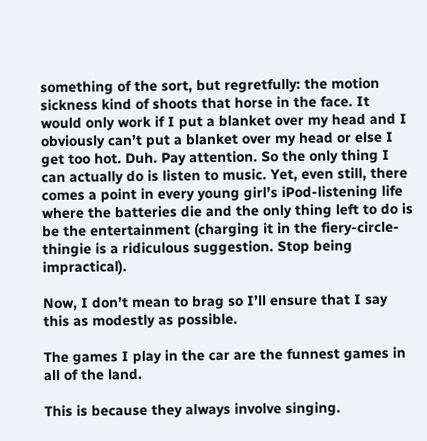something of the sort, but regretfully: the motion sickness kind of shoots that horse in the face. It would only work if I put a blanket over my head and I obviously can’t put a blanket over my head or else I get too hot. Duh. Pay attention. So the only thing I can actually do is listen to music. Yet, even still, there comes a point in every young girl’s iPod-listening life where the batteries die and the only thing left to do is be the entertainment (charging it in the fiery-circle-thingie is a ridiculous suggestion. Stop being impractical).

Now, I don’t mean to brag so I’ll ensure that I say this as modestly as possible.

The games I play in the car are the funnest games in all of the land.

This is because they always involve singing.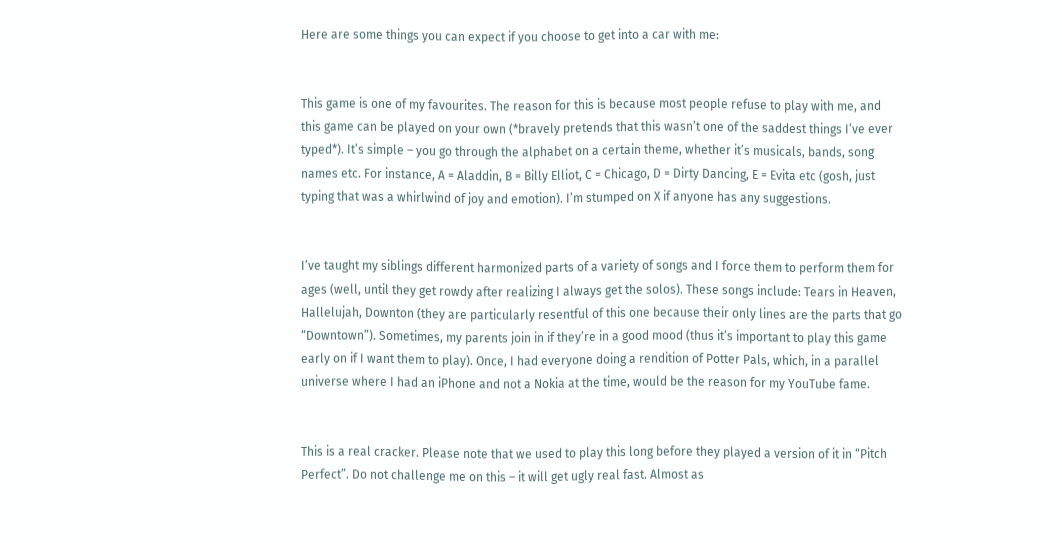Here are some things you can expect if you choose to get into a car with me:


This game is one of my favourites. The reason for this is because most people refuse to play with me, and this game can be played on your own (*bravely pretends that this wasn’t one of the saddest things I’ve ever typed*). It’s simple – you go through the alphabet on a certain theme, whether it’s musicals, bands, song names etc. For instance, A = Aladdin, B = Billy Elliot, C = Chicago, D = Dirty Dancing, E = Evita etc (gosh, just typing that was a whirlwind of joy and emotion). I’m stumped on X if anyone has any suggestions.


I’ve taught my siblings different harmonized parts of a variety of songs and I force them to perform them for ages (well, until they get rowdy after realizing I always get the solos). These songs include: Tears in Heaven, Hallelujah, Downton (they are particularly resentful of this one because their only lines are the parts that go “Downtown”). Sometimes, my parents join in if they’re in a good mood (thus it’s important to play this game early on if I want them to play). Once, I had everyone doing a rendition of Potter Pals, which, in a parallel universe where I had an iPhone and not a Nokia at the time, would be the reason for my YouTube fame.


This is a real cracker. Please note that we used to play this long before they played a version of it in “Pitch Perfect”. Do not challenge me on this – it will get ugly real fast. Almost as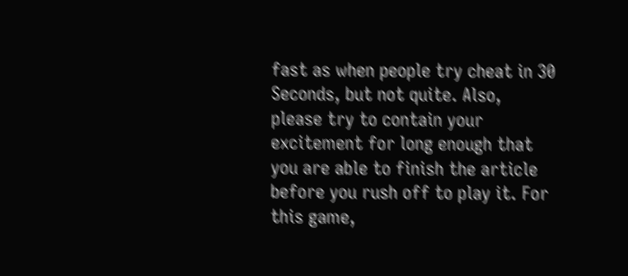fast as when people try cheat in 30 Seconds, but not quite. Also, please try to contain your excitement for long enough that you are able to finish the article before you rush off to play it. For this game,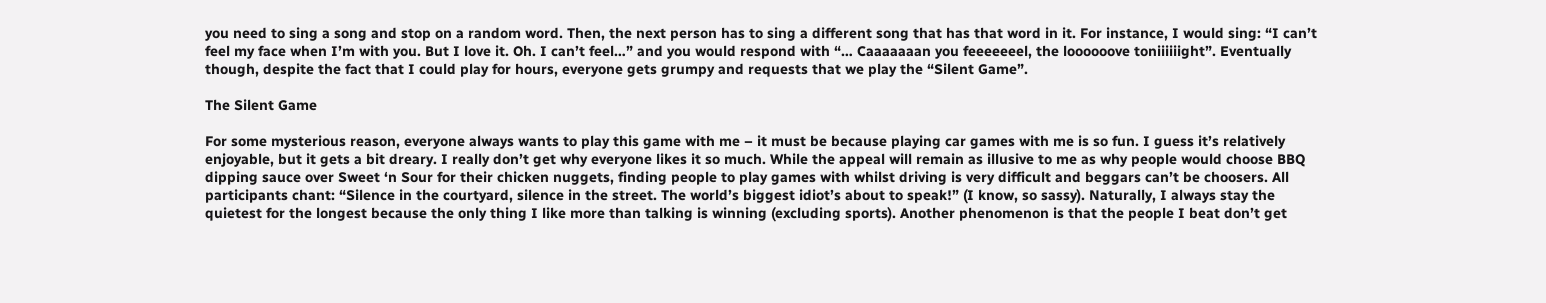you need to sing a song and stop on a random word. Then, the next person has to sing a different song that has that word in it. For instance, I would sing: “I can’t feel my face when I’m with you. But I love it. Oh. I can’t feel…” and you would respond with “… Caaaaaaan you feeeeeeel, the loooooove toniiiiiight”. Eventually though, despite the fact that I could play for hours, everyone gets grumpy and requests that we play the “Silent Game”.

The Silent Game

For some mysterious reason, everyone always wants to play this game with me – it must be because playing car games with me is so fun. I guess it’s relatively enjoyable, but it gets a bit dreary. I really don’t get why everyone likes it so much. While the appeal will remain as illusive to me as why people would choose BBQ dipping sauce over Sweet ‘n Sour for their chicken nuggets, finding people to play games with whilst driving is very difficult and beggars can’t be choosers. All participants chant: “Silence in the courtyard, silence in the street. The world’s biggest idiot’s about to speak!” (I know, so sassy). Naturally, I always stay the quietest for the longest because the only thing I like more than talking is winning (excluding sports). Another phenomenon is that the people I beat don’t get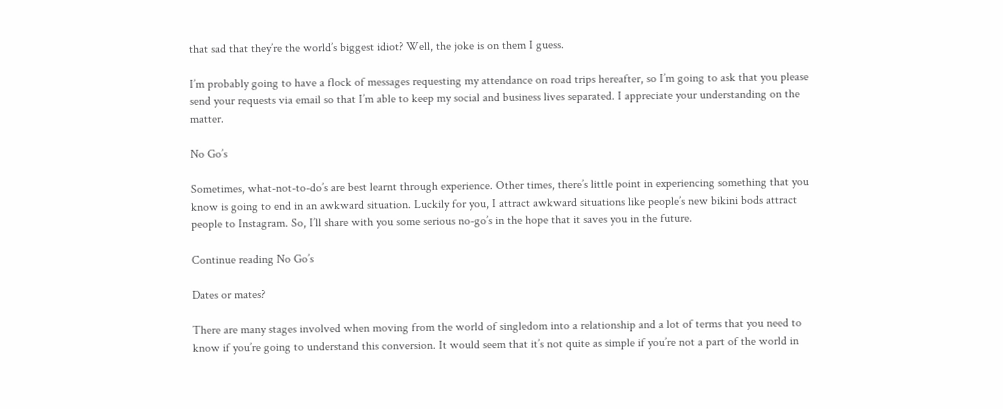that sad that they’re the world’s biggest idiot? Well, the joke is on them I guess.

I’m probably going to have a flock of messages requesting my attendance on road trips hereafter, so I’m going to ask that you please send your requests via email so that I’m able to keep my social and business lives separated. I appreciate your understanding on the matter.

No Go’s

Sometimes, what-not-to-do’s are best learnt through experience. Other times, there’s little point in experiencing something that you know is going to end in an awkward situation. Luckily for you, I attract awkward situations like people’s new bikini bods attract people to Instagram. So, I’ll share with you some serious no-go’s in the hope that it saves you in the future.

Continue reading No Go’s

Dates or mates?

There are many stages involved when moving from the world of singledom into a relationship and a lot of terms that you need to know if you’re going to understand this conversion. It would seem that it’s not quite as simple if you’re not a part of the world in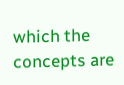which the concepts are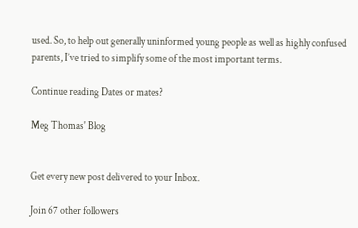used. So, to help out generally uninformed young people as well as highly confused parents, I’ve tried to simplify some of the most important terms.

Continue reading Dates or mates?

Meg Thomas' Blog


Get every new post delivered to your Inbox.

Join 67 other followers